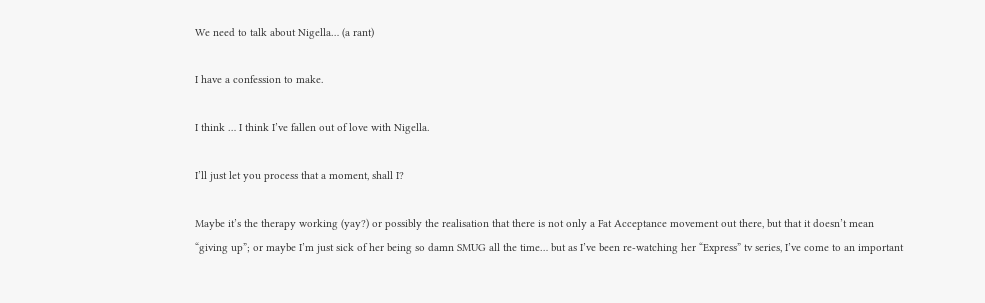We need to talk about Nigella… (a rant)

I have a confession to make.

I think … I think I’ve fallen out of love with Nigella.

I’ll just let you process that a moment, shall I?

Maybe it’s the therapy working (yay?) or possibly the realisation that there is not only a Fat Acceptance movement out there, but that it doesn’t mean “giving up”; or maybe I’m just sick of her being so damn SMUG all the time… but as I’ve been re-watching her “Express” tv series, I’ve come to an important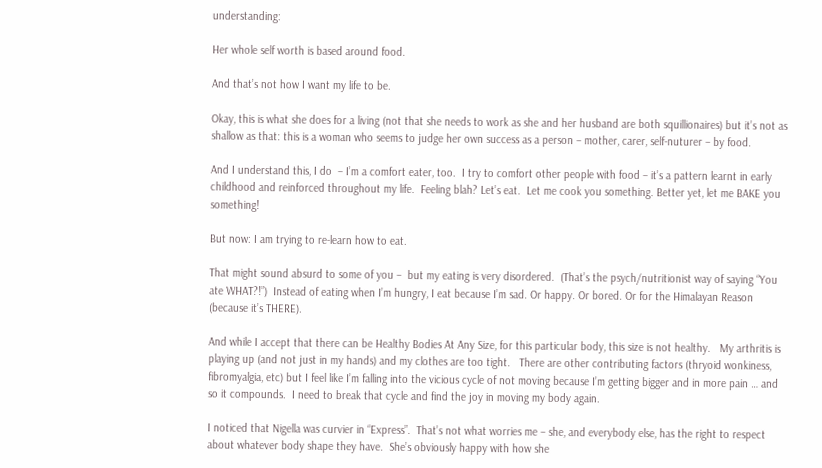understanding:

Her whole self worth is based around food.

And that’s not how I want my life to be.

Okay, this is what she does for a living (not that she needs to work as she and her husband are both squillionaires) but it’s not as shallow as that: this is a woman who seems to judge her own success as a person – mother, carer, self-nuturer – by food.

And I understand this, I do  – I’m a comfort eater, too.  I try to comfort other people with food – it’s a pattern learnt in early childhood and reinforced throughout my life.  Feeling blah? Let’s eat.  Let me cook you something. Better yet, let me BAKE you something!

But now: I am trying to re-learn how to eat.

That might sound absurd to some of you –  but my eating is very disordered.  (That’s the psych/nutritionist way of saying “You ate WHAT?!”)  Instead of eating when I’m hungry, I eat because I’m sad. Or happy. Or bored. Or for the Himalayan Reason (because it’s THERE).

And while I accept that there can be Healthy Bodies At Any Size, for this particular body, this size is not healthy.   My arthritis is playing up (and not just in my hands) and my clothes are too tight.   There are other contributing factors (thryoid wonkiness, fibromyalgia, etc) but I feel like I’m falling into the vicious cycle of not moving because I’m getting bigger and in more pain … and so it compounds.  I need to break that cycle and find the joy in moving my body again.

I noticed that Nigella was curvier in “Express”.  That’s not what worries me – she, and everybody else, has the right to respect about whatever body shape they have.  She’s obviously happy with how she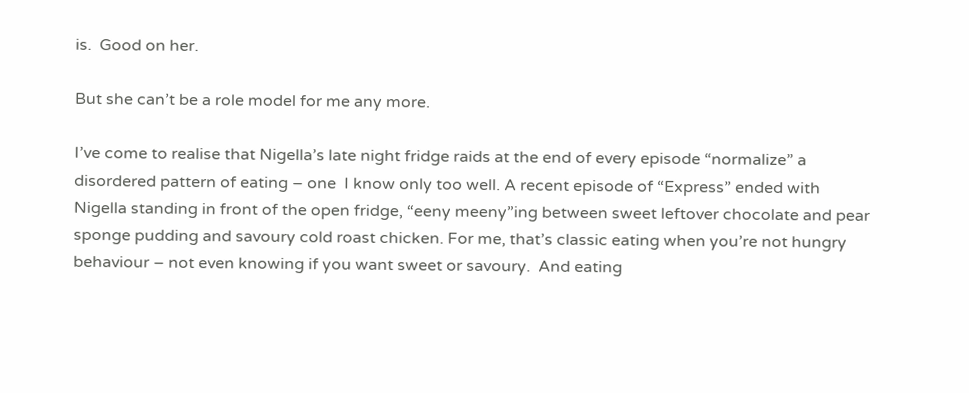is.  Good on her.

But she can’t be a role model for me any more.

I’ve come to realise that Nigella’s late night fridge raids at the end of every episode “normalize” a disordered pattern of eating – one  I know only too well. A recent episode of “Express” ended with Nigella standing in front of the open fridge, “eeny meeny”ing between sweet leftover chocolate and pear sponge pudding and savoury cold roast chicken. For me, that’s classic eating when you’re not hungry behaviour – not even knowing if you want sweet or savoury.  And eating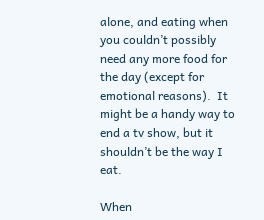alone, and eating when you couldn’t possibly need any more food for the day (except for emotional reasons).  It might be a handy way to end a tv show, but it shouldn’t be the way I eat.

When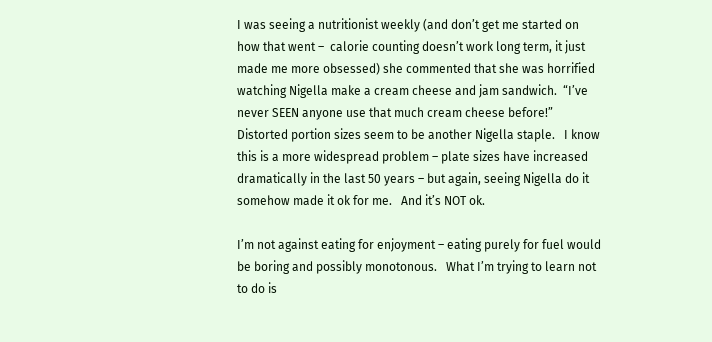I was seeing a nutritionist weekly (and don’t get me started on how that went –  calorie counting doesn’t work long term, it just made me more obsessed) she commented that she was horrified watching Nigella make a cream cheese and jam sandwich.  “I’ve never SEEN anyone use that much cream cheese before!”  Distorted portion sizes seem to be another Nigella staple.   I know this is a more widespread problem – plate sizes have increased dramatically in the last 50 years – but again, seeing Nigella do it somehow made it ok for me.   And it’s NOT ok.

I’m not against eating for enjoyment – eating purely for fuel would be boring and possibly monotonous.   What I’m trying to learn not to do is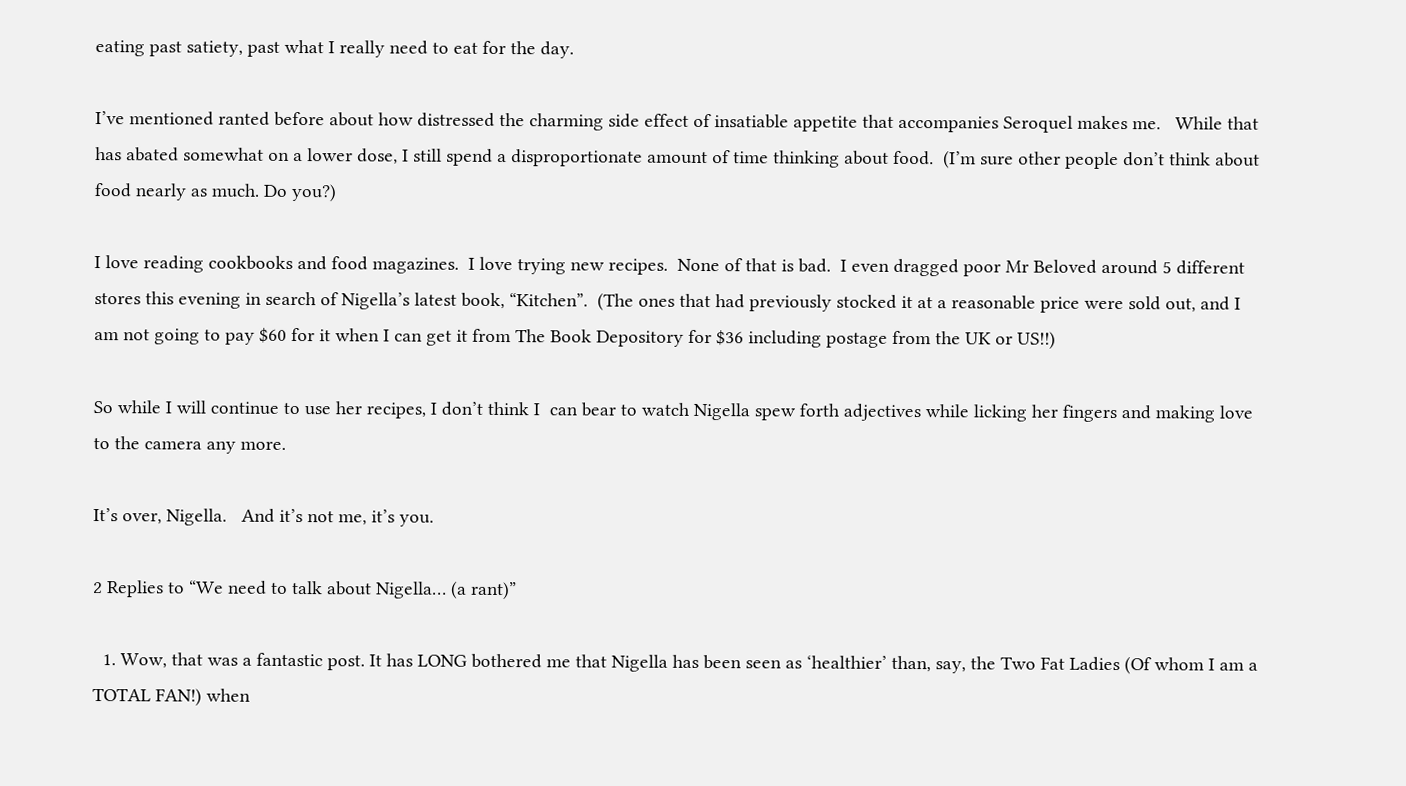eating past satiety, past what I really need to eat for the day.

I’ve mentioned ranted before about how distressed the charming side effect of insatiable appetite that accompanies Seroquel makes me.   While that has abated somewhat on a lower dose, I still spend a disproportionate amount of time thinking about food.  (I’m sure other people don’t think about food nearly as much. Do you?)

I love reading cookbooks and food magazines.  I love trying new recipes.  None of that is bad.  I even dragged poor Mr Beloved around 5 different stores this evening in search of Nigella’s latest book, “Kitchen”.  (The ones that had previously stocked it at a reasonable price were sold out, and I am not going to pay $60 for it when I can get it from The Book Depository for $36 including postage from the UK or US!!)

So while I will continue to use her recipes, I don’t think I  can bear to watch Nigella spew forth adjectives while licking her fingers and making love to the camera any more.

It’s over, Nigella.   And it’s not me, it’s you.

2 Replies to “We need to talk about Nigella… (a rant)”

  1. Wow, that was a fantastic post. It has LONG bothered me that Nigella has been seen as ‘healthier’ than, say, the Two Fat Ladies (Of whom I am a TOTAL FAN!) when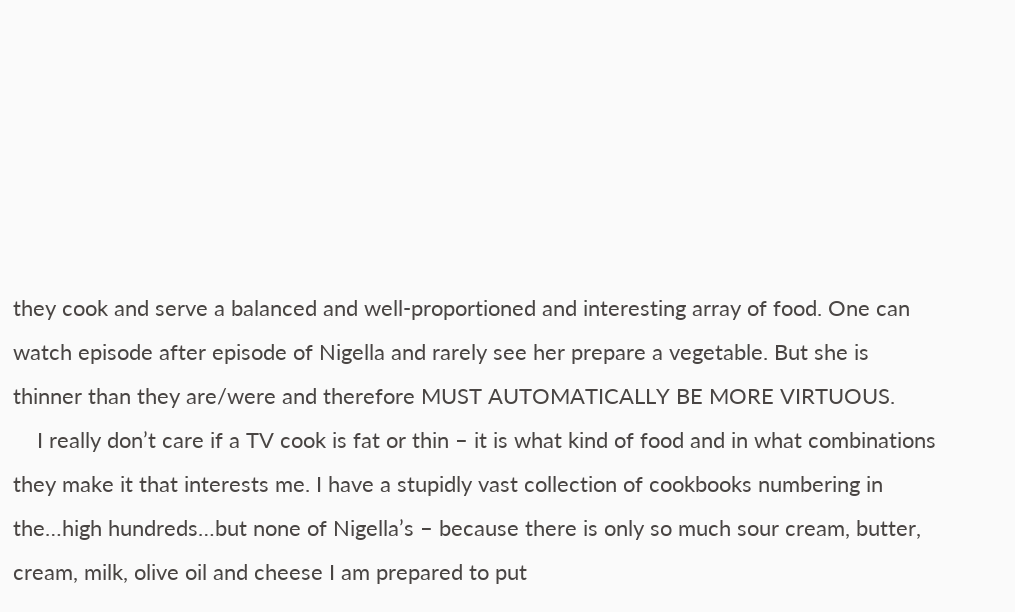they cook and serve a balanced and well-proportioned and interesting array of food. One can watch episode after episode of Nigella and rarely see her prepare a vegetable. But she is thinner than they are/were and therefore MUST AUTOMATICALLY BE MORE VIRTUOUS.
    I really don’t care if a TV cook is fat or thin – it is what kind of food and in what combinations they make it that interests me. I have a stupidly vast collection of cookbooks numbering in the…high hundreds…but none of Nigella’s – because there is only so much sour cream, butter, cream, milk, olive oil and cheese I am prepared to put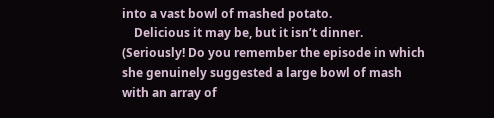into a vast bowl of mashed potato.
    Delicious it may be, but it isn’t dinner. (Seriously! Do you remember the episode in which she genuinely suggested a large bowl of mash with an array of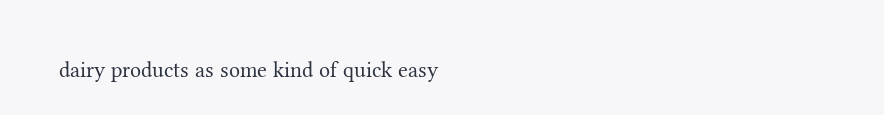dairy products as some kind of quick easy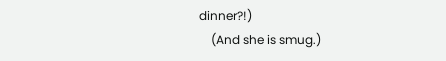dinner?!)
    (And she is smug.)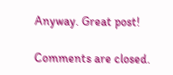Anyway. Great post!

Comments are closed.